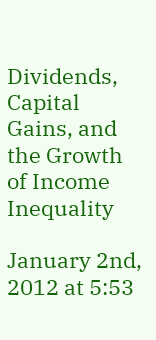Dividends, Capital Gains, and the Growth of Income Inequality

January 2nd, 2012 at 5:53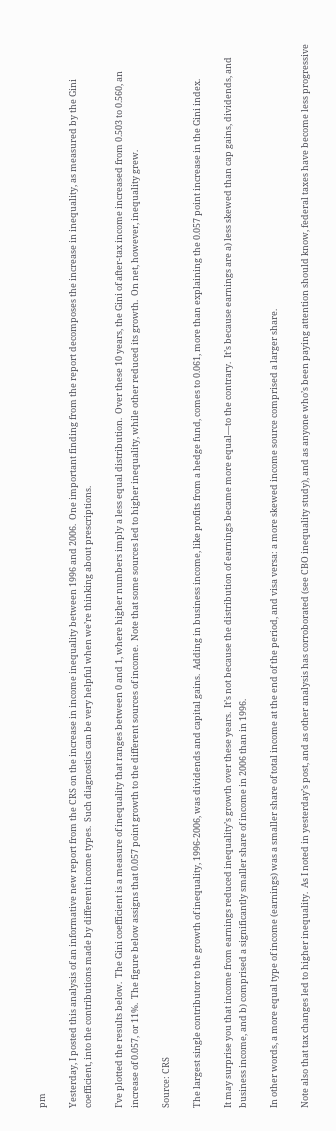pm

Yesterday, I posted this analysis of an informative new report from the CRS on the increase in income inequality between 1996 and 2006.  One important finding from the report decomposes the increase in inequality, as measured by the Gini coefficient, into the contributions made by different income types.  Such diagnostics can be very helpful when we’re thinking about prescriptions.

I’ve plotted the results below.  The Gini coefficient is a measure of inequality that ranges between 0 and 1, where higher numbers imply a less equal distribution.  Over these 10 years, the Gini of after-tax income increased from 0.503 to 0.560, an increase of 0.057, or 11%.  The figure below assigns that 0.057 point growth to the different sources of income.  Note that some sources led to higher inequality, while other reduced its growth.  On net, however, inequality grew.

Source: CRS

The largest single contributor to the growth of inequality, 1996-2006, was dividends and capital gains.  Adding in business income, like profits from a hedge fund, comes to 0.061, more than explaining the 0.057 point increase in the Gini index.

It may surprise you that income from earnings reduced inequality’s growth over these years.  It’s not because the distribution of earnings became more equal—to the contrary.  It’s because earnings are a) less skewed than cap gains, dividends, and business income, and b) comprised a significantly smaller share of income in 2006 than in 1996.

In other words, a more equal type of income (earnings) was a smaller share of total income at the end of the period, and visa versa: a more skewed income source comprised a larger share.

Note also that tax changes led to higher inequality.  As I noted in yesterday’s post, and as other analysis has corroborated (see CBO inequality study), and as anyone who’s been paying attention should know, federal taxes have become less progressive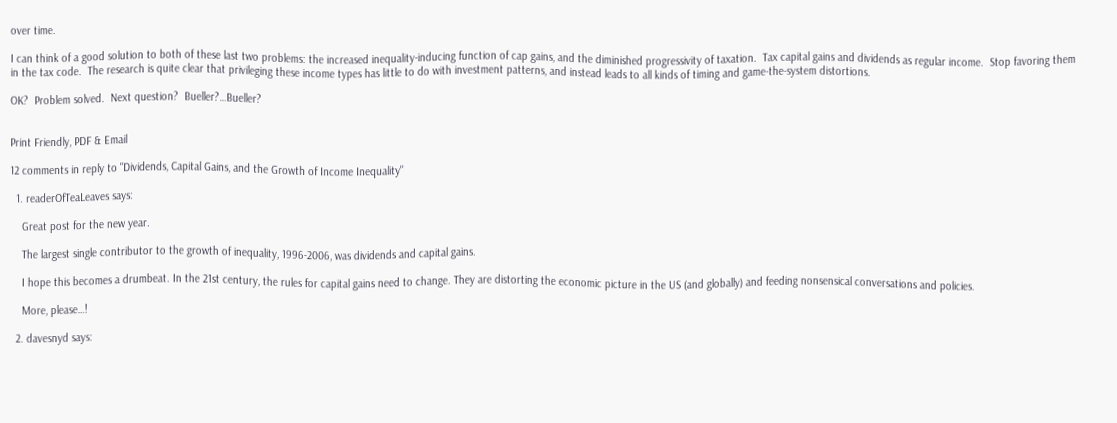over time.

I can think of a good solution to both of these last two problems: the increased inequality-inducing function of cap gains, and the diminished progressivity of taxation.  Tax capital gains and dividends as regular income.  Stop favoring them in the tax code.  The research is quite clear that privileging these income types has little to do with investment patterns, and instead leads to all kinds of timing and game-the-system distortions.

OK?  Problem solved.  Next question?  Bueller?…Bueller?


Print Friendly, PDF & Email

12 comments in reply to "Dividends, Capital Gains, and the Growth of Income Inequality"

  1. readerOfTeaLeaves says:

    Great post for the new year.

    The largest single contributor to the growth of inequality, 1996-2006, was dividends and capital gains.

    I hope this becomes a drumbeat. In the 21st century, the rules for capital gains need to change. They are distorting the economic picture in the US (and globally) and feeding nonsensical conversations and policies.

    More, please…!

  2. davesnyd says: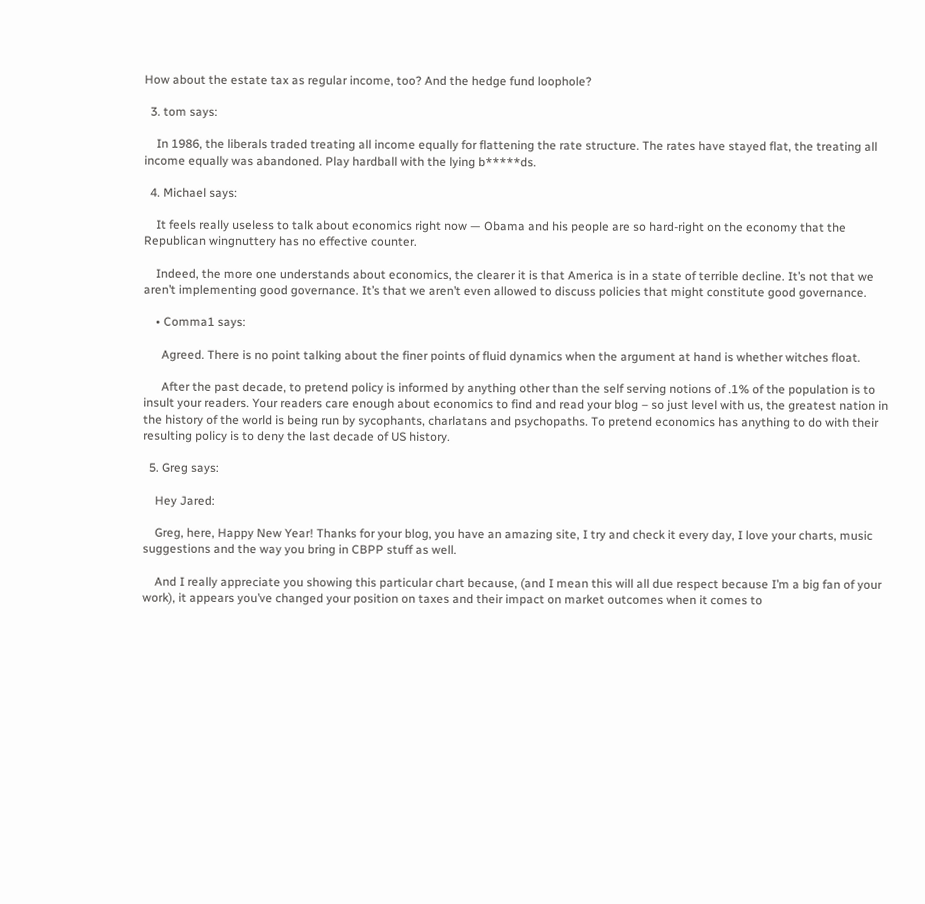How about the estate tax as regular income, too? And the hedge fund loophole?

  3. tom says:

    In 1986, the liberals traded treating all income equally for flattening the rate structure. The rates have stayed flat, the treating all income equally was abandoned. Play hardball with the lying b*****ds.

  4. Michael says:

    It feels really useless to talk about economics right now — Obama and his people are so hard-right on the economy that the Republican wingnuttery has no effective counter.

    Indeed, the more one understands about economics, the clearer it is that America is in a state of terrible decline. It’s not that we aren’t implementing good governance. It’s that we aren’t even allowed to discuss policies that might constitute good governance.

    • Comma1 says:

      Agreed. There is no point talking about the finer points of fluid dynamics when the argument at hand is whether witches float.

      After the past decade, to pretend policy is informed by anything other than the self serving notions of .1% of the population is to insult your readers. Your readers care enough about economics to find and read your blog – so just level with us, the greatest nation in the history of the world is being run by sycophants, charlatans and psychopaths. To pretend economics has anything to do with their resulting policy is to deny the last decade of US history.

  5. Greg says:

    Hey Jared:

    Greg, here, Happy New Year! Thanks for your blog, you have an amazing site, I try and check it every day, I love your charts, music suggestions and the way you bring in CBPP stuff as well.

    And I really appreciate you showing this particular chart because, (and I mean this will all due respect because I’m a big fan of your work), it appears you’ve changed your position on taxes and their impact on market outcomes when it comes to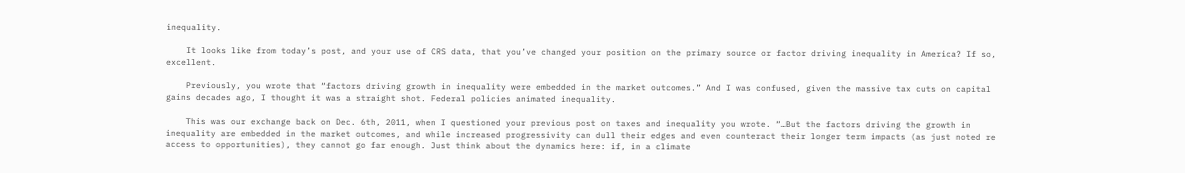inequality.

    It looks like from today’s post, and your use of CRS data, that you’ve changed your position on the primary source or factor driving inequality in America? If so, excellent.

    Previously, you wrote that “factors driving growth in inequality were embedded in the market outcomes.” And I was confused, given the massive tax cuts on capital gains decades ago, I thought it was a straight shot. Federal policies animated inequality.

    This was our exchange back on Dec. 6th, 2011, when I questioned your previous post on taxes and inequality you wrote. “…But the factors driving the growth in inequality are embedded in the market outcomes, and while increased progressivity can dull their edges and even counteract their longer term impacts (as just noted re access to opportunities), they cannot go far enough. Just think about the dynamics here: if, in a climate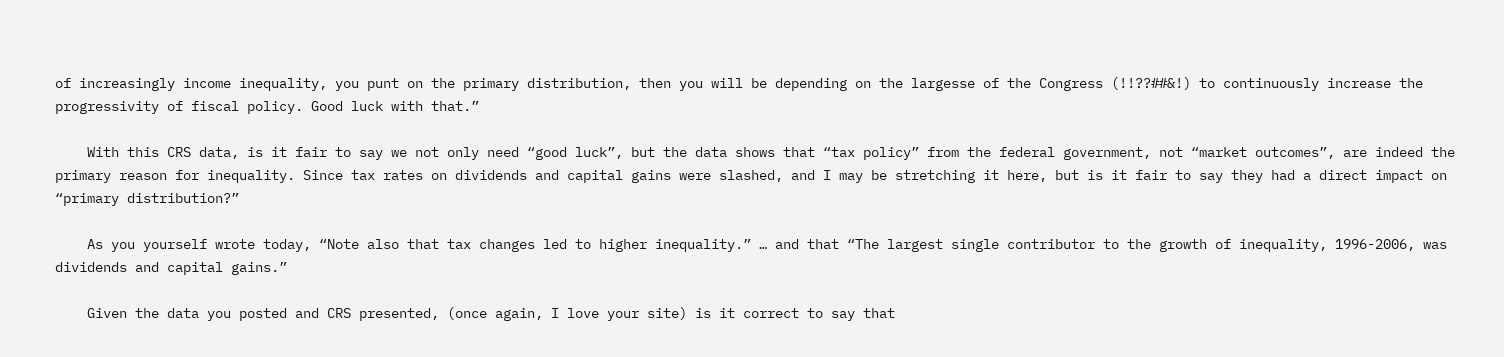of increasingly income inequality, you punt on the primary distribution, then you will be depending on the largesse of the Congress (!!??##&!) to continuously increase the progressivity of fiscal policy. Good luck with that.”

    With this CRS data, is it fair to say we not only need “good luck”, but the data shows that “tax policy” from the federal government, not “market outcomes”, are indeed the primary reason for inequality. Since tax rates on dividends and capital gains were slashed, and I may be stretching it here, but is it fair to say they had a direct impact on “primary distribution?”

    As you yourself wrote today, “Note also that tax changes led to higher inequality.” … and that “The largest single contributor to the growth of inequality, 1996-2006, was dividends and capital gains.”

    Given the data you posted and CRS presented, (once again, I love your site) is it correct to say that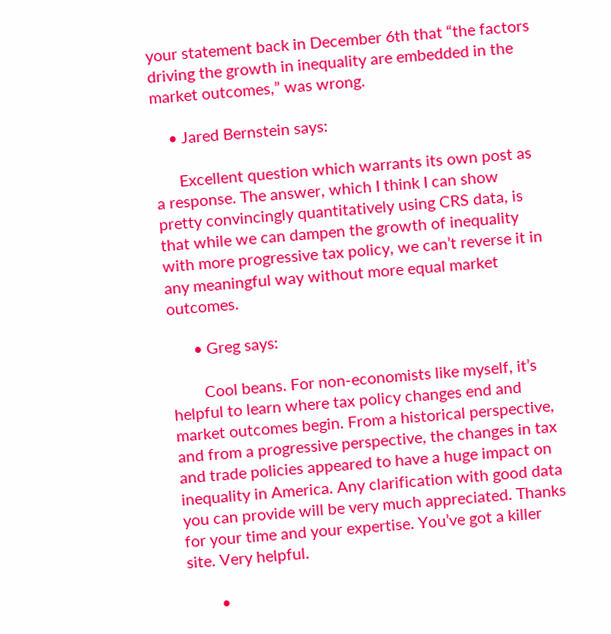your statement back in December 6th that “the factors driving the growth in inequality are embedded in the market outcomes,” was wrong.

    • Jared Bernstein says:

      Excellent question which warrants its own post as a response. The answer, which I think I can show pretty convincingly quantitatively using CRS data, is that while we can dampen the growth of inequality with more progressive tax policy, we can’t reverse it in any meaningful way without more equal market outcomes.

      • Greg says:

        Cool beans. For non-economists like myself, it’s helpful to learn where tax policy changes end and market outcomes begin. From a historical perspective, and from a progressive perspective, the changes in tax and trade policies appeared to have a huge impact on inequality in America. Any clarification with good data you can provide will be very much appreciated. Thanks for your time and your expertise. You’ve got a killer site. Very helpful.

        •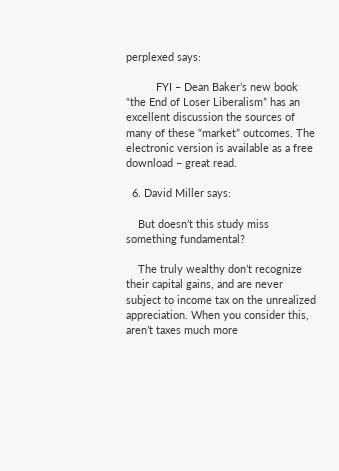perplexed says:

          FYI – Dean Baker’s new book “the End of Loser Liberalism” has an excellent discussion the sources of many of these “market” outcomes. The electronic version is available as a free download – great read.

  6. David Miller says:

    But doesn’t this study miss something fundamental?

    The truly wealthy don’t recognize their capital gains, and are never subject to income tax on the unrealized appreciation. When you consider this, aren’t taxes much more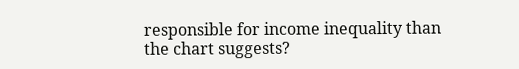responsible for income inequality than the chart suggests?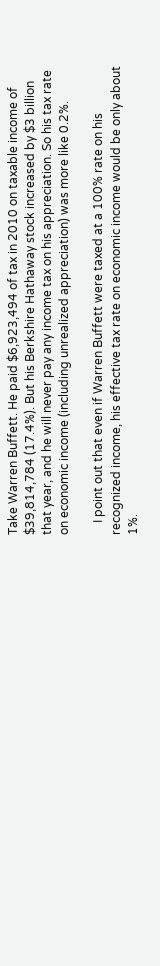Take Warren Buffett. He paid $6,923,494 of tax in 2010 on taxable income of $39,814,784 (17.4%). But his Berkshire Hathaway stock increased by $3 billion that year, and he will never pay any income tax on his appreciation. So his tax rate on economic income (including unrealized appreciation) was more like 0.2%.

    I point out that even if Warren Buffett were taxed at a 100% rate on his recognized income, his effective tax rate on economic income would be only about 1%.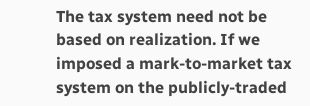The tax system need not be based on realization. If we imposed a mark-to-market tax system on the publicly-traded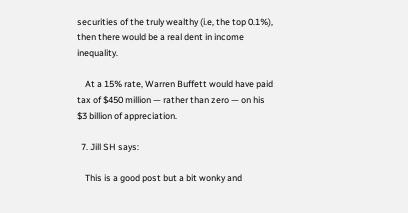securities of the truly wealthy (i.e, the top 0.1%), then there would be a real dent in income inequality.

    At a 15% rate, Warren Buffett would have paid tax of $450 million — rather than zero — on his $3 billion of appreciation.

  7. Jill SH says:

    This is a good post but a bit wonky and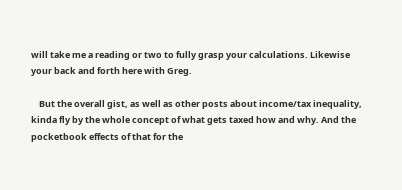will take me a reading or two to fully grasp your calculations. Likewise your back and forth here with Greg.

    But the overall gist, as well as other posts about income/tax inequality, kinda fly by the whole concept of what gets taxed how and why. And the pocketbook effects of that for the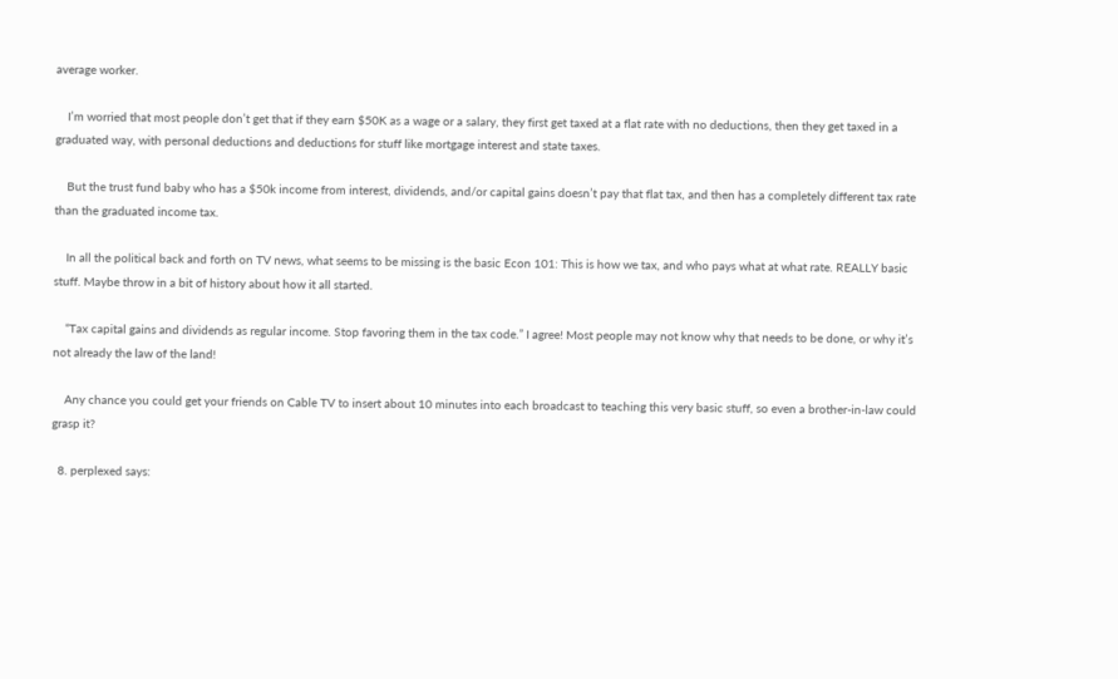average worker.

    I’m worried that most people don’t get that if they earn $50K as a wage or a salary, they first get taxed at a flat rate with no deductions, then they get taxed in a graduated way, with personal deductions and deductions for stuff like mortgage interest and state taxes.

    But the trust fund baby who has a $50k income from interest, dividends, and/or capital gains doesn’t pay that flat tax, and then has a completely different tax rate than the graduated income tax.

    In all the political back and forth on TV news, what seems to be missing is the basic Econ 101: This is how we tax, and who pays what at what rate. REALLY basic stuff. Maybe throw in a bit of history about how it all started.

    “Tax capital gains and dividends as regular income. Stop favoring them in the tax code.” I agree! Most people may not know why that needs to be done, or why it’s not already the law of the land!

    Any chance you could get your friends on Cable TV to insert about 10 minutes into each broadcast to teaching this very basic stuff, so even a brother-in-law could grasp it?

  8. perplexed says: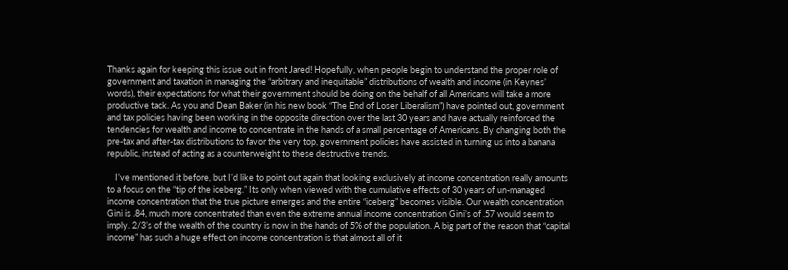Thanks again for keeping this issue out in front Jared! Hopefully, when people begin to understand the proper role of government and taxation in managing the “arbitrary and inequitable” distributions of wealth and income (in Keynes’ words), their expectations for what their government should be doing on the behalf of all Americans will take a more productive tack. As you and Dean Baker (in his new book “The End of Loser Liberalism”) have pointed out, government and tax policies having been working in the opposite direction over the last 30 years and have actually reinforced the tendencies for wealth and income to concentrate in the hands of a small percentage of Americans. By changing both the pre-tax and after-tax distributions to favor the very top, government policies have assisted in turning us into a banana republic, instead of acting as a counterweight to these destructive trends.

    I’ve mentioned it before, but I’d like to point out again that looking exclusively at income concentration really amounts to a focus on the “tip of the iceberg.” Its only when viewed with the cumulative effects of 30 years of un-managed income concentration that the true picture emerges and the entire “iceberg” becomes visible. Our wealth concentration Gini is .84, much more concentrated than even the extreme annual income concentration Gini’s of .57 would seem to imply. 2/3’s of the wealth of the country is now in the hands of 5% of the population. A big part of the reason that “capital income” has such a huge effect on income concentration is that almost all of it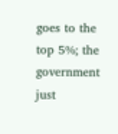goes to the top 5%; the government just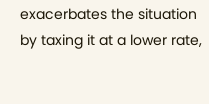exacerbates the situation by taxing it at a lower rate,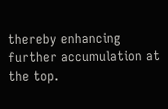thereby enhancing further accumulation at the top.